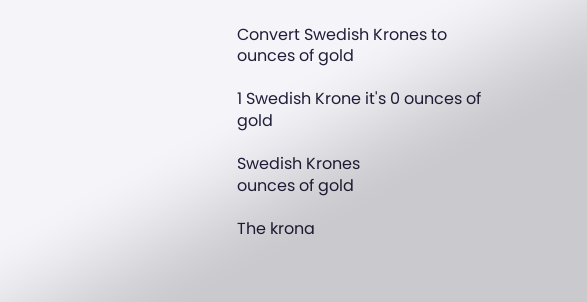Convert Swedish Krones to ounces of gold

1 Swedish Krone it's 0 ounces of gold

Swedish Krones
ounces of gold

The krona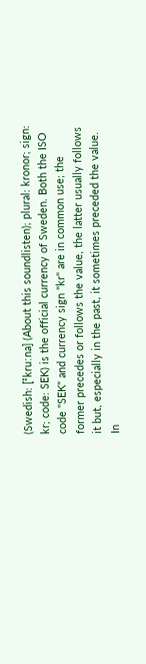(Swedish: [²kruːna] (About this soundlisten); plural: kronor; sign: kr; code: SEK) is the official currency of Sweden. Both the ISO code "SEK" and currency sign "kr" are in common use; the former precedes or follows the value, the latter usually follows it but, especially in the past, it sometimes preceded the value. In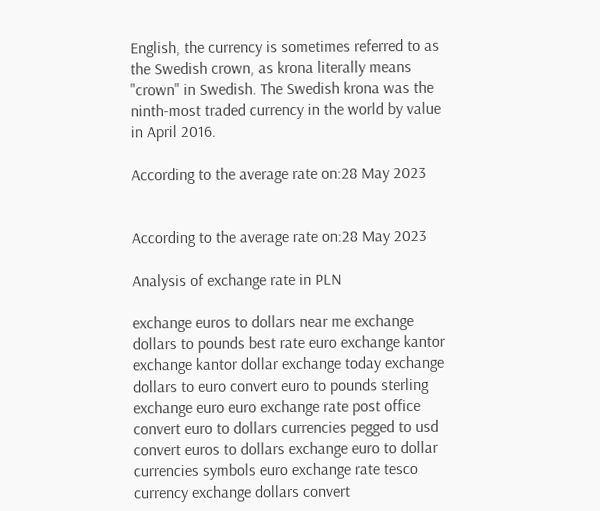English, the currency is sometimes referred to as the Swedish crown, as krona literally means "crown" in Swedish. The Swedish krona was the ninth-most traded currency in the world by value in April 2016.

According to the average rate on:28 May 2023


According to the average rate on:28 May 2023

Analysis of exchange rate in PLN

exchange euros to dollars near me exchange dollars to pounds best rate euro exchange kantor exchange kantor dollar exchange today exchange dollars to euro convert euro to pounds sterling exchange euro euro exchange rate post office convert euro to dollars currencies pegged to usd convert euros to dollars exchange euro to dollar currencies symbols euro exchange rate tesco currency exchange dollars convert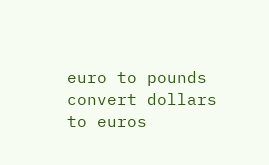euro to pounds convert dollars to euros